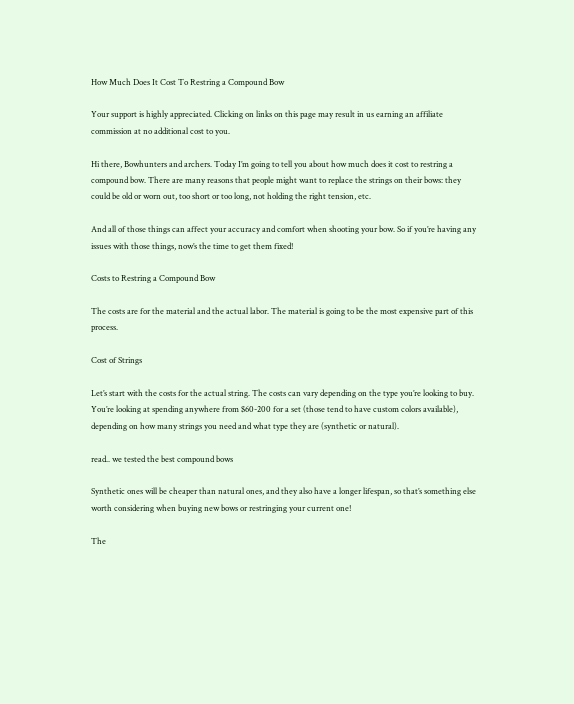How Much Does It Cost To Restring a Compound Bow

Your support is highly appreciated. Clicking on links on this page may result in us earning an affiliate commission at no additional cost to you.

Hi there, Bowhunters and archers. Today I’m going to tell you about how much does it cost to restring a compound bow. There are many reasons that people might want to replace the strings on their bows: they could be old or worn out, too short or too long, not holding the right tension, etc.

And all of those things can affect your accuracy and comfort when shooting your bow. So if you’re having any issues with those things, now’s the time to get them fixed!

Costs to Restring a Compound Bow

The costs are for the material and the actual labor. The material is going to be the most expensive part of this process.

Cost of Strings

Let’s start with the costs for the actual string. The costs can vary depending on the type you’re looking to buy. You’re looking at spending anywhere from $60-200 for a set (those tend to have custom colors available), depending on how many strings you need and what type they are (synthetic or natural).

read.. we tested the best compound bows

Synthetic ones will be cheaper than natural ones, and they also have a longer lifespan, so that’s something else worth considering when buying new bows or restringing your current one!

The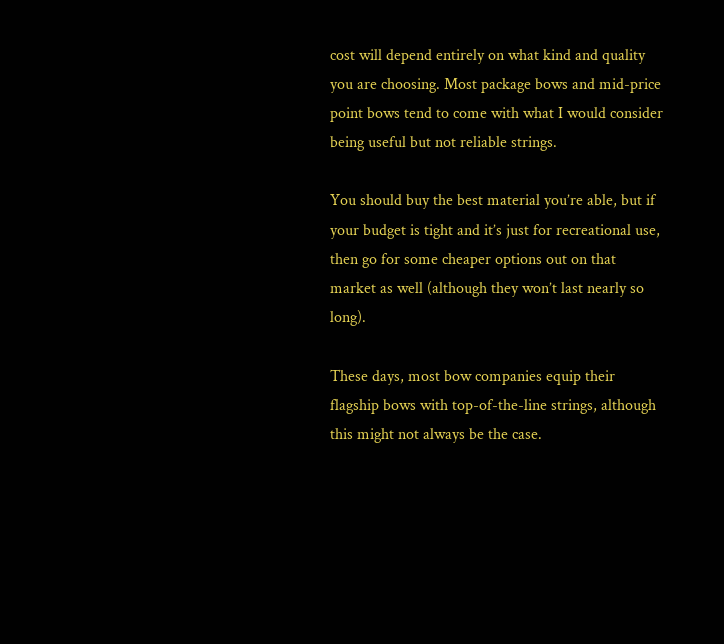cost will depend entirely on what kind and quality you are choosing. Most package bows and mid-price point bows tend to come with what I would consider being useful but not reliable strings.

You should buy the best material you’re able, but if your budget is tight and it’s just for recreational use, then go for some cheaper options out on that market as well (although they won’t last nearly so long).

These days, most bow companies equip their flagship bows with top-of-the-line strings, although this might not always be the case.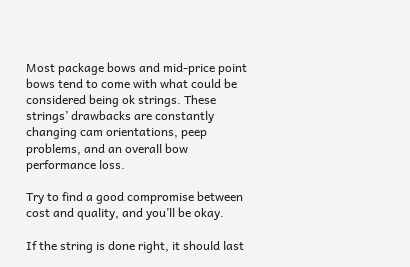Most package bows and mid-price point bows tend to come with what could be considered being ok strings. These strings’ drawbacks are constantly changing cam orientations, peep problems, and an overall bow performance loss.

Try to find a good compromise between cost and quality, and you’ll be okay.

If the string is done right, it should last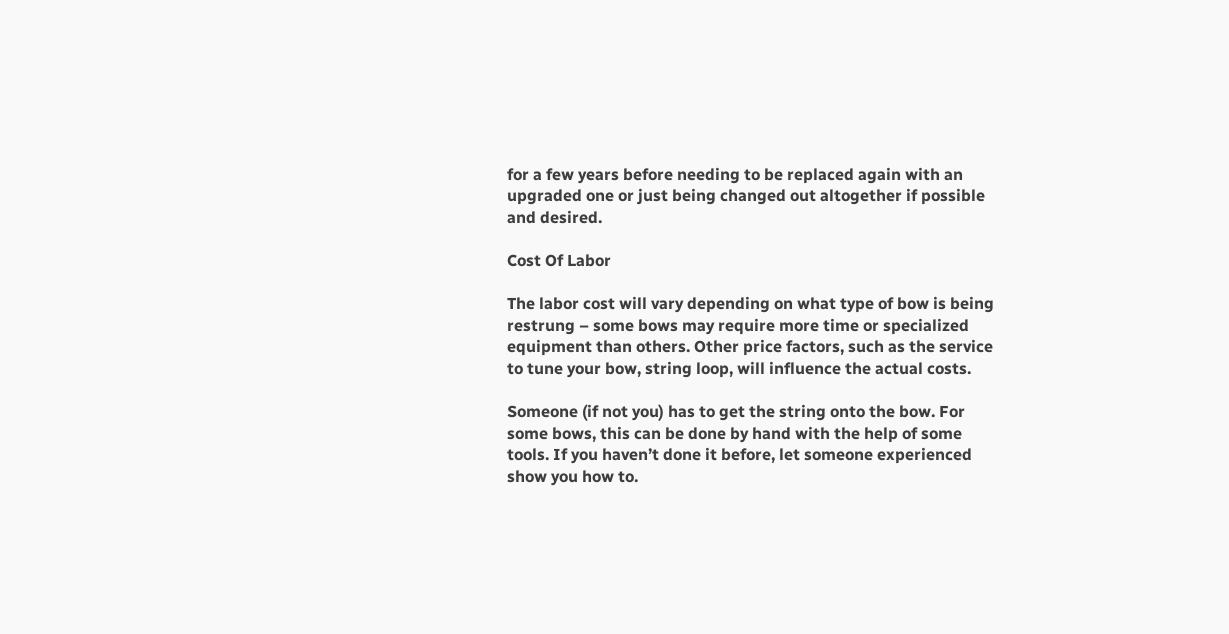for a few years before needing to be replaced again with an upgraded one or just being changed out altogether if possible and desired.

Cost Of Labor

The labor cost will vary depending on what type of bow is being restrung – some bows may require more time or specialized equipment than others. Other price factors, such as the service to tune your bow, string loop, will influence the actual costs.

Someone (if not you) has to get the string onto the bow. For some bows, this can be done by hand with the help of some tools. If you haven’t done it before, let someone experienced show you how to.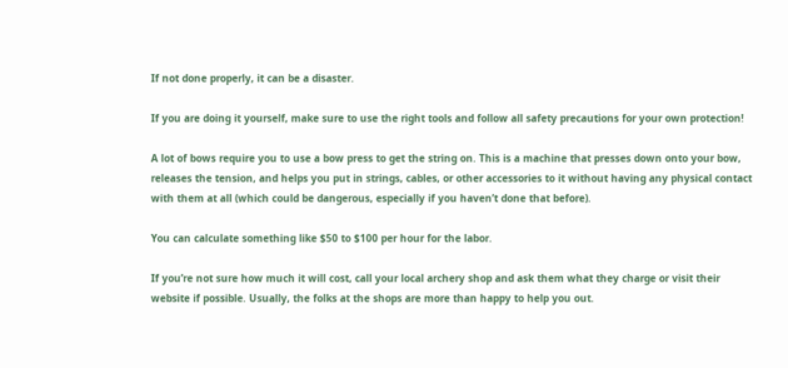If not done properly, it can be a disaster.

If you are doing it yourself, make sure to use the right tools and follow all safety precautions for your own protection!

A lot of bows require you to use a bow press to get the string on. This is a machine that presses down onto your bow, releases the tension, and helps you put in strings, cables, or other accessories to it without having any physical contact with them at all (which could be dangerous, especially if you haven’t done that before).

You can calculate something like $50 to $100 per hour for the labor.

If you’re not sure how much it will cost, call your local archery shop and ask them what they charge or visit their website if possible. Usually, the folks at the shops are more than happy to help you out.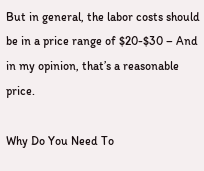But in general, the labor costs should be in a price range of $20-$30 – And in my opinion, that’s a reasonable price.

Why Do You Need To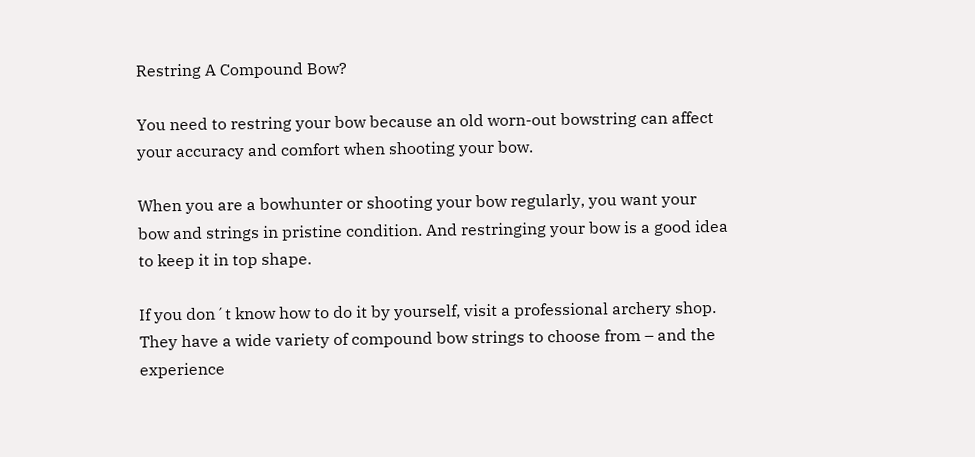Restring A Compound Bow?

You need to restring your bow because an old worn-out bowstring can affect your accuracy and comfort when shooting your bow.

When you are a bowhunter or shooting your bow regularly, you want your bow and strings in pristine condition. And restringing your bow is a good idea to keep it in top shape.

If you don´t know how to do it by yourself, visit a professional archery shop. They have a wide variety of compound bow strings to choose from – and the experience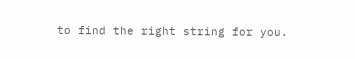to find the right string for you.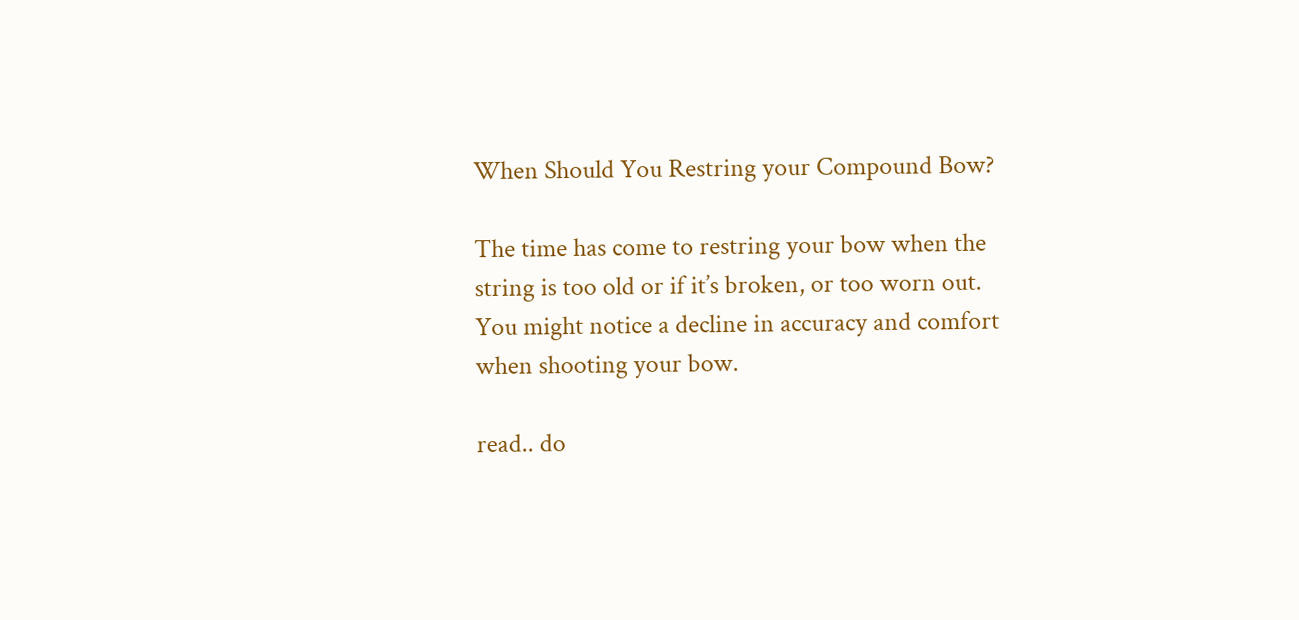When Should You Restring your Compound Bow?

The time has come to restring your bow when the string is too old or if it’s broken, or too worn out. You might notice a decline in accuracy and comfort when shooting your bow.

read.. do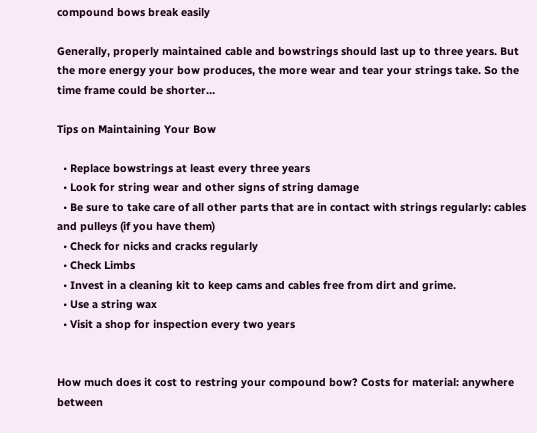compound bows break easily

Generally, properly maintained cable and bowstrings should last up to three years. But the more energy your bow produces, the more wear and tear your strings take. So the time frame could be shorter…

Tips on Maintaining Your Bow

  • Replace bowstrings at least every three years
  • Look for string wear and other signs of string damage
  • Be sure to take care of all other parts that are in contact with strings regularly: cables and pulleys (if you have them)
  • Check for nicks and cracks regularly
  • Check Limbs
  • Invest in a cleaning kit to keep cams and cables free from dirt and grime.
  • Use a string wax
  • Visit a shop for inspection every two years


How much does it cost to restring your compound bow? Costs for material: anywhere between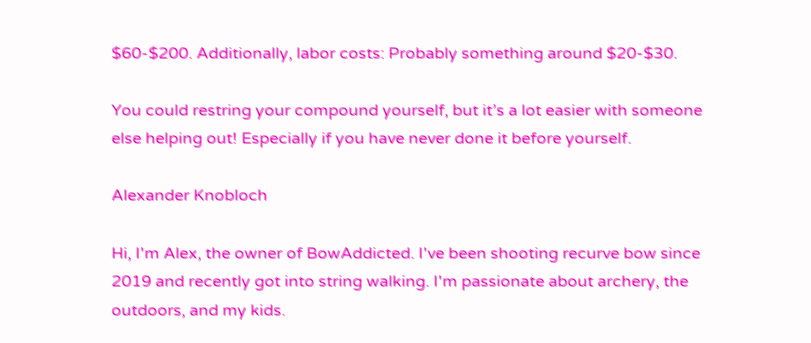$60-$200. Additionally, labor costs: Probably something around $20-$30.

You could restring your compound yourself, but it’s a lot easier with someone else helping out! Especially if you have never done it before yourself.

Alexander Knobloch

Hi, I'm Alex, the owner of BowAddicted. I've been shooting recurve bow since 2019 and recently got into string walking. I'm passionate about archery, the outdoors, and my kids.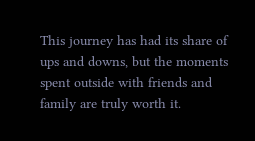This journey has had its share of ups and downs, but the moments spent outside with friends and family are truly worth it.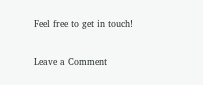Feel free to get in touch!

Leave a Comment